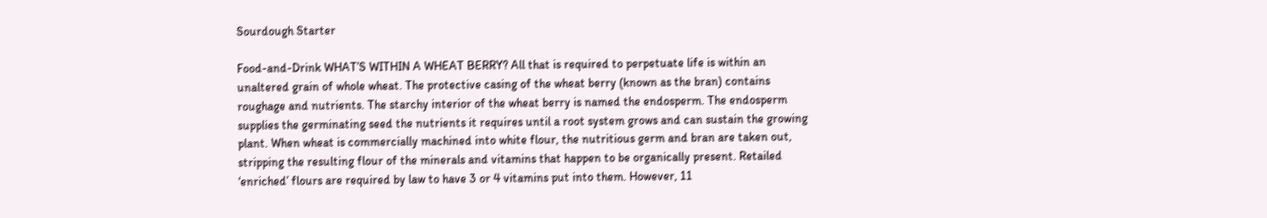Sourdough Starter

Food-and-Drink WHAT’S WITHIN A WHEAT BERRY? All that is required to perpetuate life is within an unaltered grain of whole wheat. The protective casing of the wheat berry (known as the bran) contains roughage and nutrients. The starchy interior of the wheat berry is named the endosperm. The endosperm supplies the germinating seed the nutrients it requires until a root system grows and can sustain the growing plant. When wheat is commercially machined into white flour, the nutritious germ and bran are taken out, stripping the resulting flour of the minerals and vitamins that happen to be organically present. Retailed ‘enriched’ flours are required by law to have 3 or 4 vitamins put into them. However, 11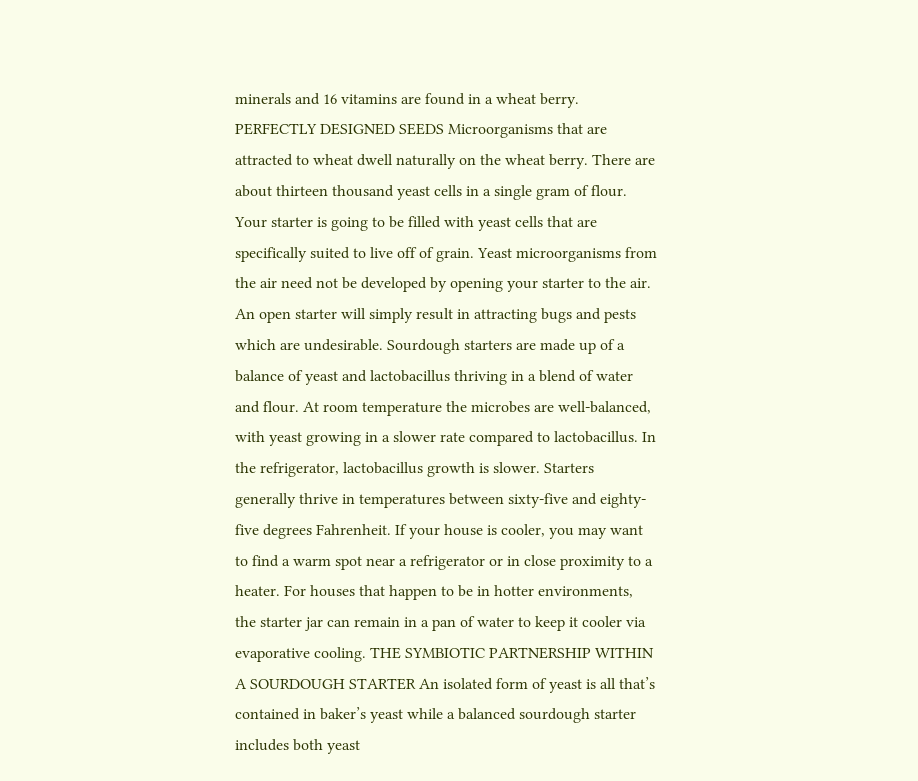minerals and 16 vitamins are found in a wheat berry. PERFECTLY DESIGNED SEEDS Microorganisms that are attracted to wheat dwell naturally on the wheat berry. There are about thirteen thousand yeast cells in a single gram of flour. Your starter is going to be filled with yeast cells that are specifically suited to live off of grain. Yeast microorganisms from the air need not be developed by opening your starter to the air. An open starter will simply result in attracting bugs and pests which are undesirable. Sourdough starters are made up of a balance of yeast and lactobacillus thriving in a blend of water and flour. At room temperature the microbes are well-balanced, with yeast growing in a slower rate compared to lactobacillus. In the refrigerator, lactobacillus growth is slower. Starters generally thrive in temperatures between sixty-five and eighty-five degrees Fahrenheit. If your house is cooler, you may want to find a warm spot near a refrigerator or in close proximity to a heater. For houses that happen to be in hotter environments, the starter jar can remain in a pan of water to keep it cooler via evaporative cooling. THE SYMBIOTIC PARTNERSHIP WITHIN A SOURDOUGH STARTER An isolated form of yeast is all that’s contained in baker’s yeast while a balanced sourdough starter includes both yeast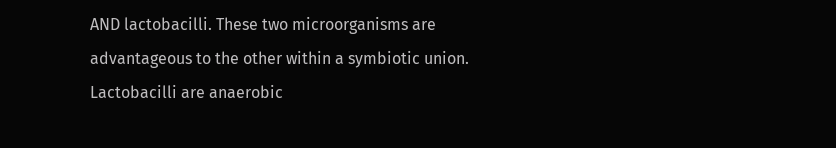AND lactobacilli. These two microorganisms are advantageous to the other within a symbiotic union. Lactobacilli are anaerobic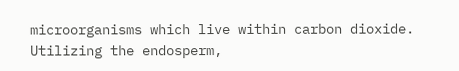microorganisms which live within carbon dioxide. Utilizing the endosperm,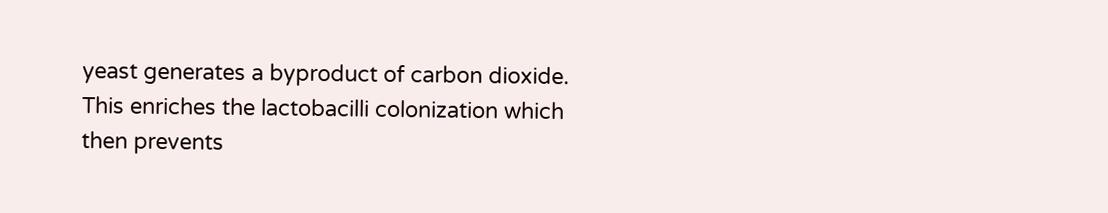yeast generates a byproduct of carbon dioxide. This enriches the lactobacilli colonization which then prevents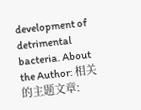development of detrimental bacteria. About the Author: 相关的主题文章: